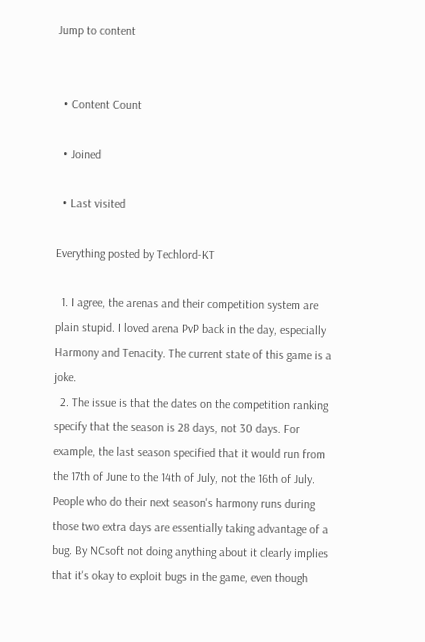Jump to content


  • Content Count

  • Joined

  • Last visited

Everything posted by Techlord-KT

  1. I agree, the arenas and their competition system are plain stupid. I loved arena PvP back in the day, especially Harmony and Tenacity. The current state of this game is a joke.
  2. The issue is that the dates on the competition ranking specify that the season is 28 days, not 30 days. For example, the last season specified that it would run from the 17th of June to the 14th of July, not the 16th of July. People who do their next season's harmony runs during those two extra days are essentially taking advantage of a bug. By NCsoft not doing anything about it clearly implies that it's okay to exploit bugs in the game, even though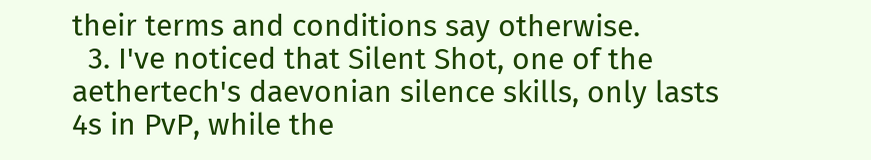their terms and conditions say otherwise.
  3. I've noticed that Silent Shot, one of the aethertech's daevonian silence skills, only lasts 4s in PvP, while the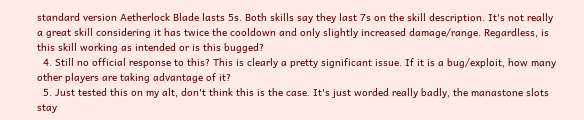standard version Aetherlock Blade lasts 5s. Both skills say they last 7s on the skill description. It's not really a great skill considering it has twice the cooldown and only slightly increased damage/range. Regardless, is this skill working as intended or is this bugged?
  4. Still no official response to this? This is clearly a pretty significant issue. If it is a bug/exploit, how many other players are taking advantage of it?
  5. Just tested this on my alt, don't think this is the case. It's just worded really badly, the manastone slots stay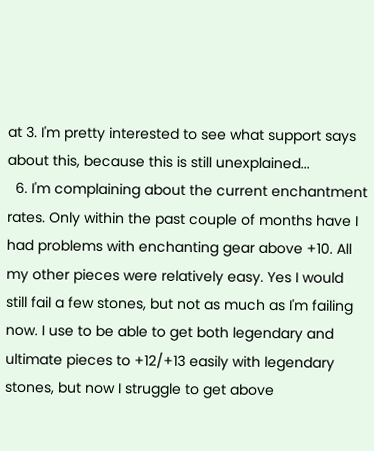at 3. I'm pretty interested to see what support says about this, because this is still unexplained...
  6. I'm complaining about the current enchantment rates. Only within the past couple of months have I had problems with enchanting gear above +10. All my other pieces were relatively easy. Yes I would still fail a few stones, but not as much as I'm failing now. I use to be able to get both legendary and ultimate pieces to +12/+13 easily with legendary stones, but now I struggle to get above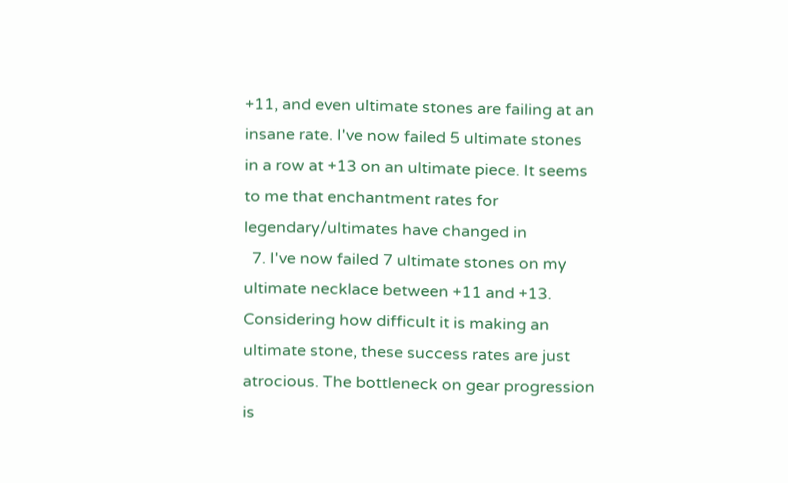+11, and even ultimate stones are failing at an insane rate. I've now failed 5 ultimate stones in a row at +13 on an ultimate piece. It seems to me that enchantment rates for legendary/ultimates have changed in
  7. I've now failed 7 ultimate stones on my ultimate necklace between +11 and +13. Considering how difficult it is making an ultimate stone, these success rates are just atrocious. The bottleneck on gear progression is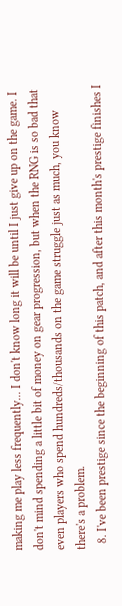making me play less frequently... I don't know long it will be until I just give up on the game. I don't mind spending a little bit of money on gear progression, but when the RNG is so bad that even players who spend hundreds/thousands on the game struggle just as much, you know there's a problem.
  8. I've been prestige since the beginning of this patch, and after this month's prestige finishes I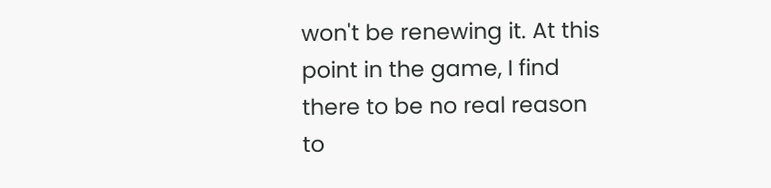won't be renewing it. At this point in the game, I find there to be no real reason to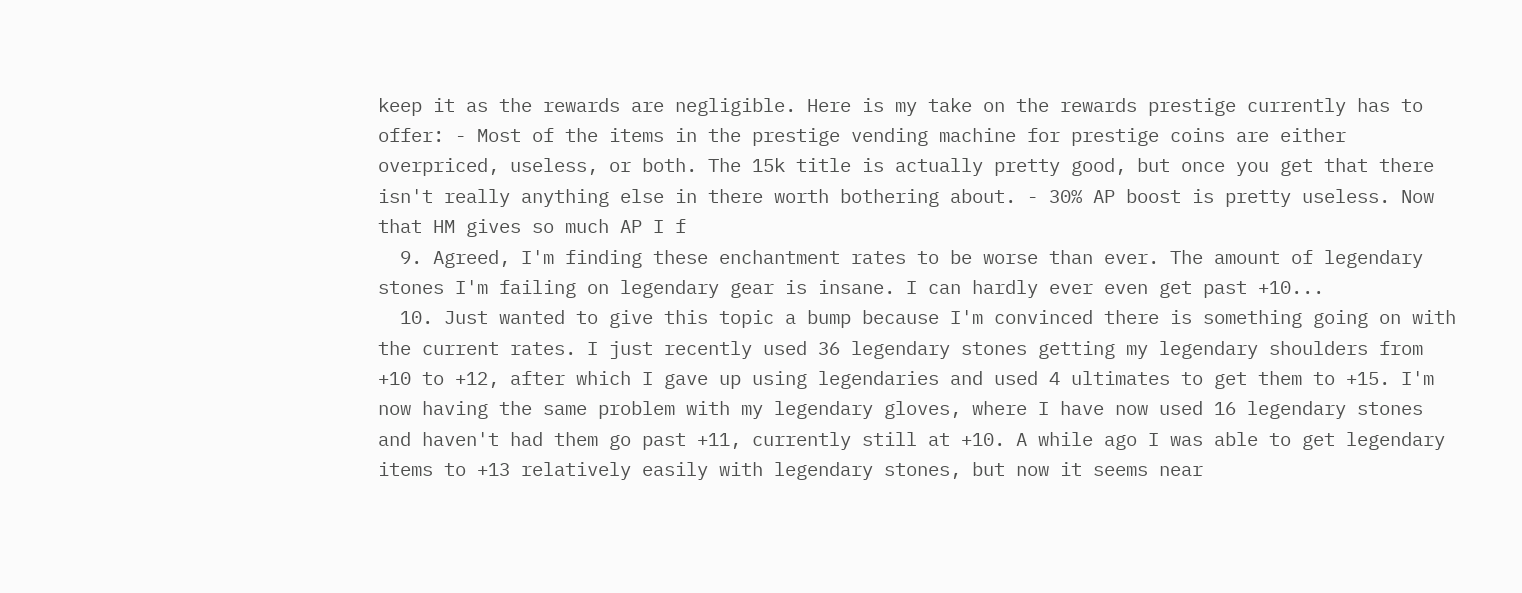keep it as the rewards are negligible. Here is my take on the rewards prestige currently has to offer: - Most of the items in the prestige vending machine for prestige coins are either overpriced, useless, or both. The 15k title is actually pretty good, but once you get that there isn't really anything else in there worth bothering about. - 30% AP boost is pretty useless. Now that HM gives so much AP I f
  9. Agreed, I'm finding these enchantment rates to be worse than ever. The amount of legendary stones I'm failing on legendary gear is insane. I can hardly ever even get past +10...
  10. Just wanted to give this topic a bump because I'm convinced there is something going on with the current rates. I just recently used 36 legendary stones getting my legendary shoulders from +10 to +12, after which I gave up using legendaries and used 4 ultimates to get them to +15. I'm now having the same problem with my legendary gloves, where I have now used 16 legendary stones and haven't had them go past +11, currently still at +10. A while ago I was able to get legendary items to +13 relatively easily with legendary stones, but now it seems near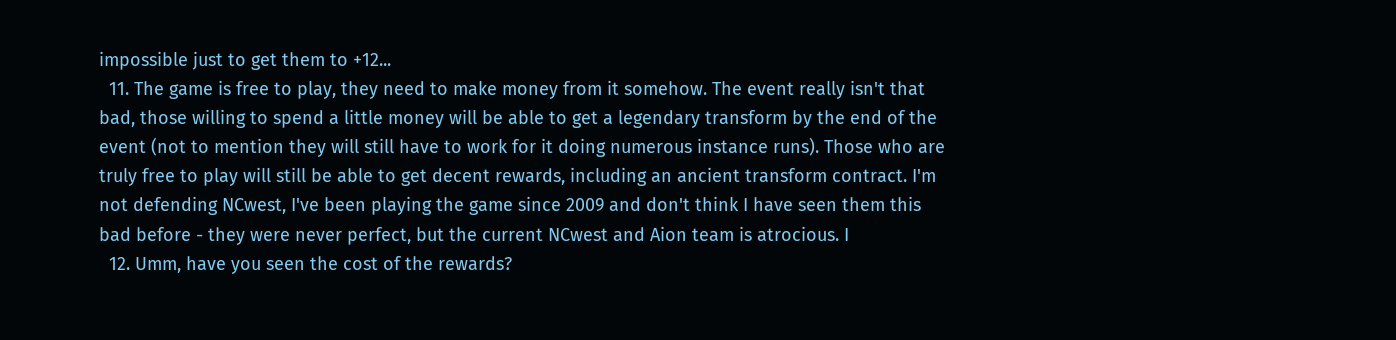impossible just to get them to +12...
  11. The game is free to play, they need to make money from it somehow. The event really isn't that bad, those willing to spend a little money will be able to get a legendary transform by the end of the event (not to mention they will still have to work for it doing numerous instance runs). Those who are truly free to play will still be able to get decent rewards, including an ancient transform contract. I'm not defending NCwest, I've been playing the game since 2009 and don't think I have seen them this bad before - they were never perfect, but the current NCwest and Aion team is atrocious. I
  12. Umm, have you seen the cost of the rewards?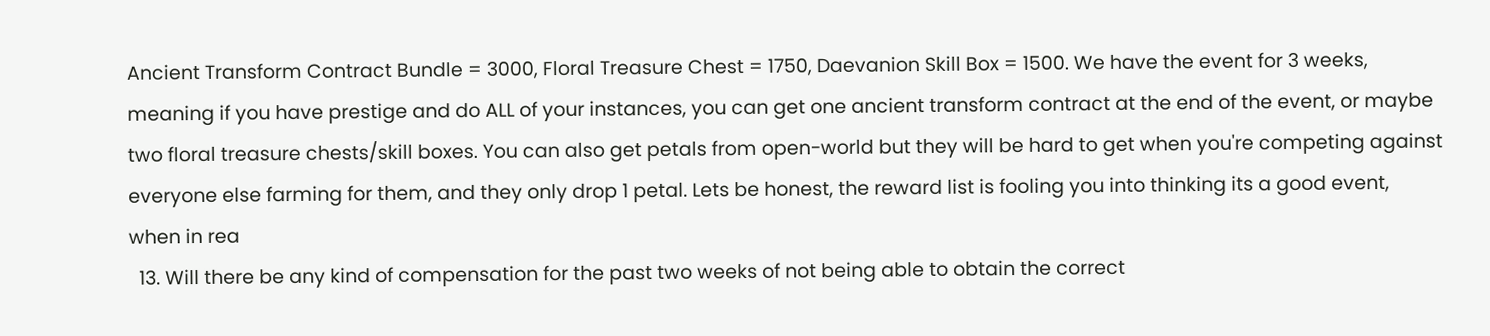Ancient Transform Contract Bundle = 3000, Floral Treasure Chest = 1750, Daevanion Skill Box = 1500. We have the event for 3 weeks, meaning if you have prestige and do ALL of your instances, you can get one ancient transform contract at the end of the event, or maybe two floral treasure chests/skill boxes. You can also get petals from open-world but they will be hard to get when you're competing against everyone else farming for them, and they only drop 1 petal. Lets be honest, the reward list is fooling you into thinking its a good event, when in rea
  13. Will there be any kind of compensation for the past two weeks of not being able to obtain the correct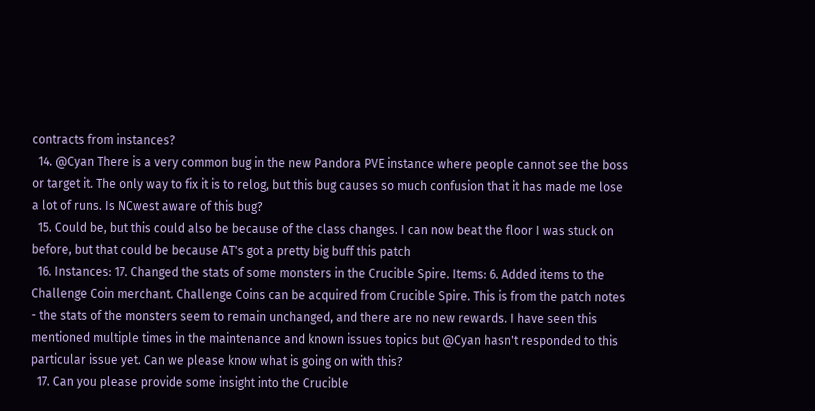contracts from instances?
  14. @Cyan There is a very common bug in the new Pandora PVE instance where people cannot see the boss or target it. The only way to fix it is to relog, but this bug causes so much confusion that it has made me lose a lot of runs. Is NCwest aware of this bug?
  15. Could be, but this could also be because of the class changes. I can now beat the floor I was stuck on before, but that could be because AT's got a pretty big buff this patch
  16. Instances: 17. Changed the stats of some monsters in the Crucible Spire. Items: 6. Added items to the Challenge Coin merchant. Challenge Coins can be acquired from Crucible Spire. This is from the patch notes - the stats of the monsters seem to remain unchanged, and there are no new rewards. I have seen this mentioned multiple times in the maintenance and known issues topics but @Cyan hasn't responded to this particular issue yet. Can we please know what is going on with this?
  17. Can you please provide some insight into the Crucible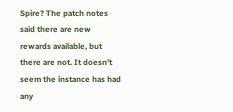Spire? The patch notes said there are new rewards available, but there are not. It doesn't seem the instance has had any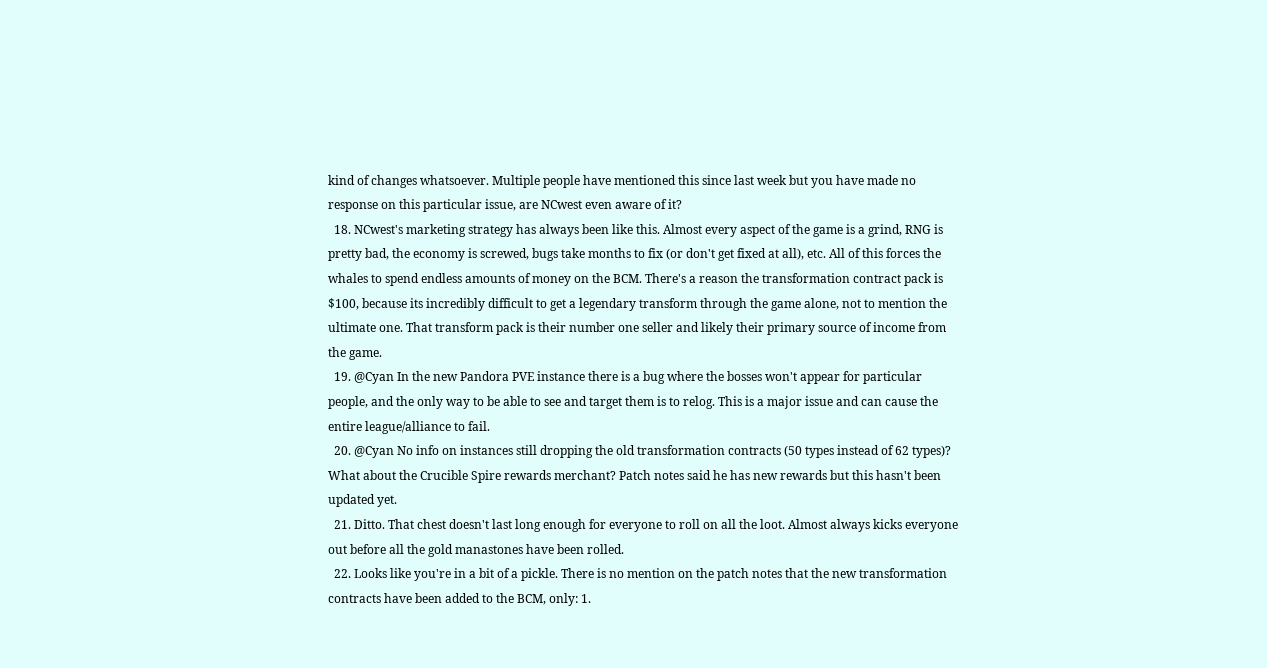kind of changes whatsoever. Multiple people have mentioned this since last week but you have made no response on this particular issue, are NCwest even aware of it?
  18. NCwest's marketing strategy has always been like this. Almost every aspect of the game is a grind, RNG is pretty bad, the economy is screwed, bugs take months to fix (or don't get fixed at all), etc. All of this forces the whales to spend endless amounts of money on the BCM. There's a reason the transformation contract pack is $100, because its incredibly difficult to get a legendary transform through the game alone, not to mention the ultimate one. That transform pack is their number one seller and likely their primary source of income from the game.
  19. @Cyan In the new Pandora PVE instance there is a bug where the bosses won't appear for particular people, and the only way to be able to see and target them is to relog. This is a major issue and can cause the entire league/alliance to fail.
  20. @Cyan No info on instances still dropping the old transformation contracts (50 types instead of 62 types)? What about the Crucible Spire rewards merchant? Patch notes said he has new rewards but this hasn't been updated yet.
  21. Ditto. That chest doesn't last long enough for everyone to roll on all the loot. Almost always kicks everyone out before all the gold manastones have been rolled.
  22. Looks like you're in a bit of a pickle. There is no mention on the patch notes that the new transformation contracts have been added to the BCM, only: 1.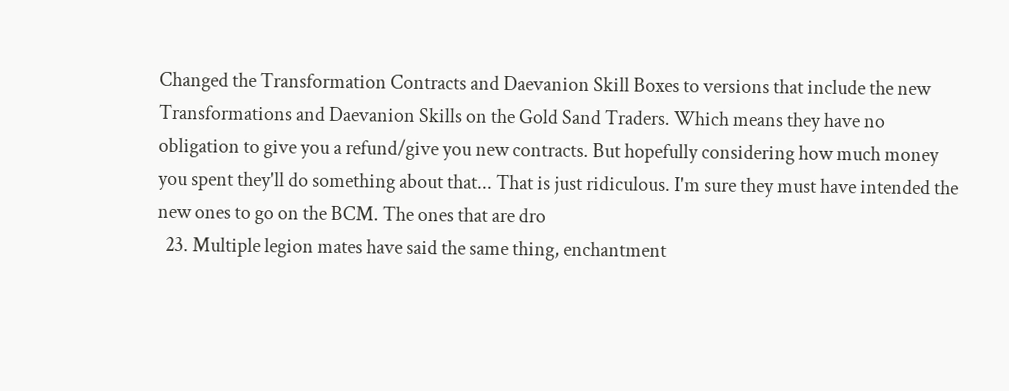Changed the Transformation Contracts and Daevanion Skill Boxes to versions that include the new Transformations and Daevanion Skills on the Gold Sand Traders. Which means they have no obligation to give you a refund/give you new contracts. But hopefully considering how much money you spent they'll do something about that... That is just ridiculous. I'm sure they must have intended the new ones to go on the BCM. The ones that are dro
  23. Multiple legion mates have said the same thing, enchantment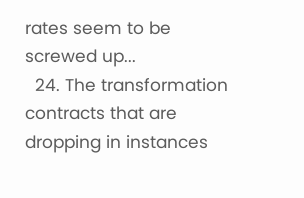rates seem to be screwed up...
  24. The transformation contracts that are dropping in instances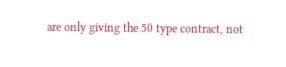are only giving the 50 type contract, not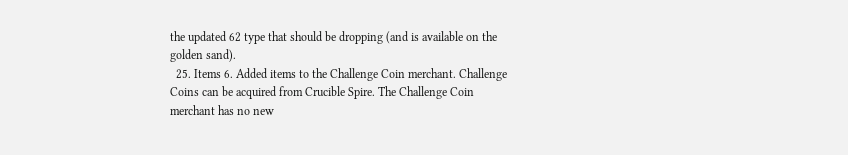the updated 62 type that should be dropping (and is available on the golden sand).
  25. Items 6. Added items to the Challenge Coin merchant. Challenge Coins can be acquired from Crucible Spire. The Challenge Coin merchant has no new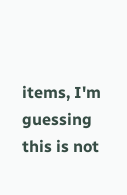items, I'm guessing this is not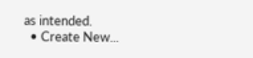as intended.
  • Create New...